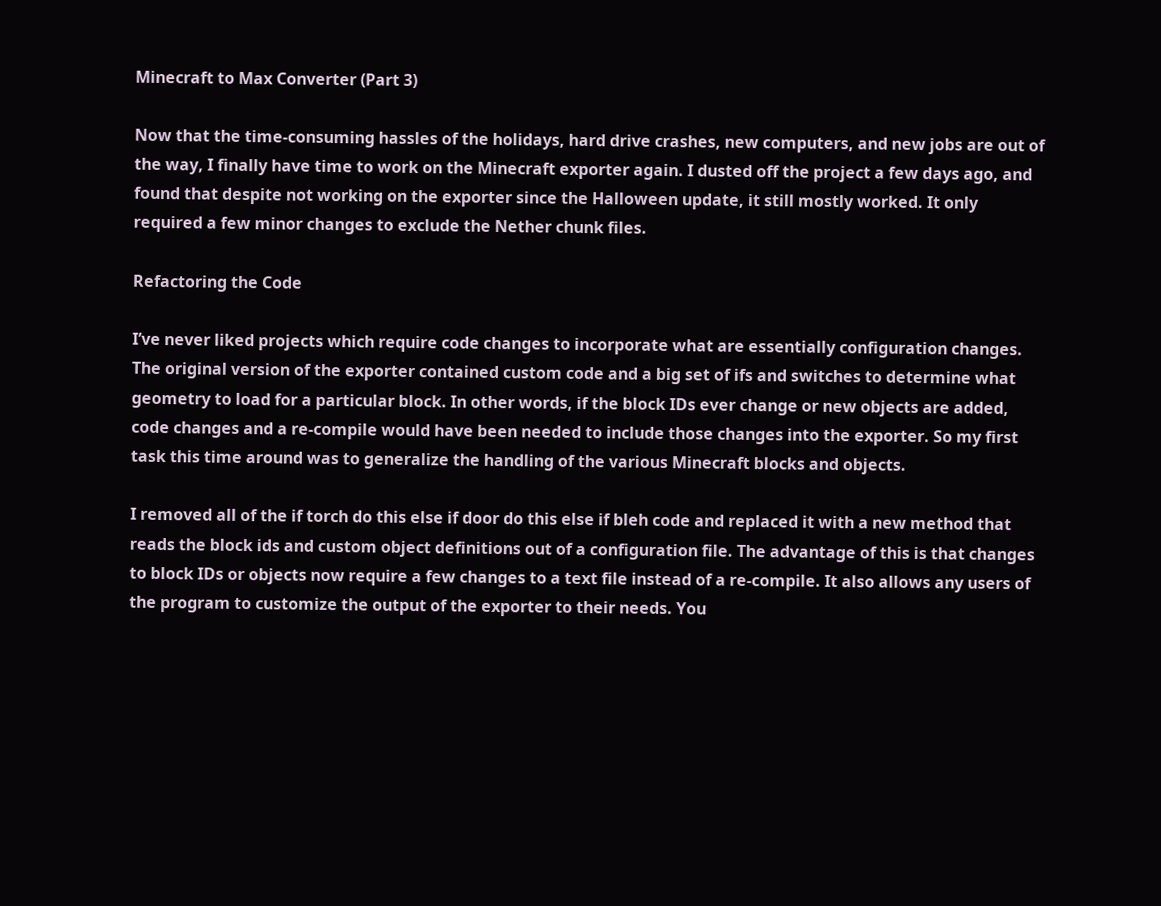Minecraft to Max Converter (Part 3)

Now that the time-consuming hassles of the holidays, hard drive crashes, new computers, and new jobs are out of the way, I finally have time to work on the Minecraft exporter again. I dusted off the project a few days ago, and found that despite not working on the exporter since the Halloween update, it still mostly worked. It only required a few minor changes to exclude the Nether chunk files.

Refactoring the Code

I’ve never liked projects which require code changes to incorporate what are essentially configuration changes. The original version of the exporter contained custom code and a big set of ifs and switches to determine what geometry to load for a particular block. In other words, if the block IDs ever change or new objects are added, code changes and a re-compile would have been needed to include those changes into the exporter. So my first task this time around was to generalize the handling of the various Minecraft blocks and objects.

I removed all of the if torch do this else if door do this else if bleh code and replaced it with a new method that reads the block ids and custom object definitions out of a configuration file. The advantage of this is that changes to block IDs or objects now require a few changes to a text file instead of a re-compile. It also allows any users of the program to customize the output of the exporter to their needs. You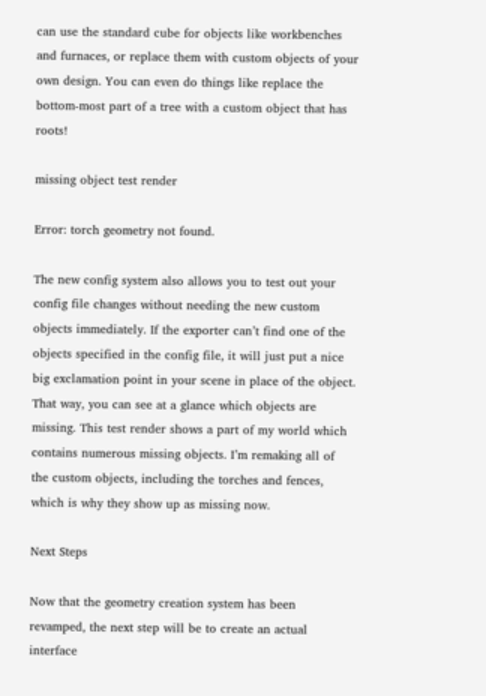can use the standard cube for objects like workbenches and furnaces, or replace them with custom objects of your own design. You can even do things like replace the bottom-most part of a tree with a custom object that has roots!

missing object test render

Error: torch geometry not found.

The new config system also allows you to test out your config file changes without needing the new custom objects immediately. If the exporter can’t find one of the objects specified in the config file, it will just put a nice big exclamation point in your scene in place of the object. That way, you can see at a glance which objects are missing. This test render shows a part of my world which contains numerous missing objects. I’m remaking all of the custom objects, including the torches and fences, which is why they show up as missing now.

Next Steps

Now that the geometry creation system has been revamped, the next step will be to create an actual interface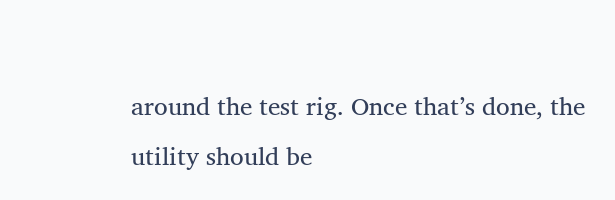around the test rig. Once that’s done, the utility should be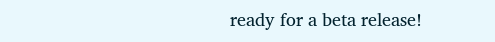ready for a beta release!